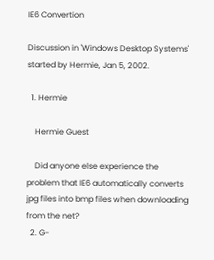IE6 Convertion

Discussion in 'Windows Desktop Systems' started by Hermie, Jan 5, 2002.

  1. Hermie

    Hermie Guest

    Did anyone else experience the problem that IE6 automatically converts jpg files into bmp files when downloading from the net?
  2. G-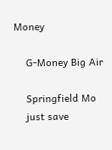Money

    G-Money Big Air

    Springfield Mo
    just save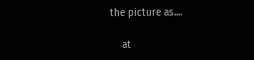the picture as....

    at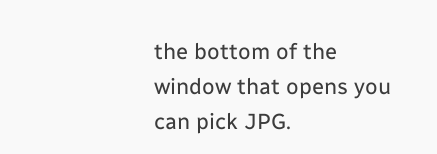the bottom of the window that opens you can pick JPG.